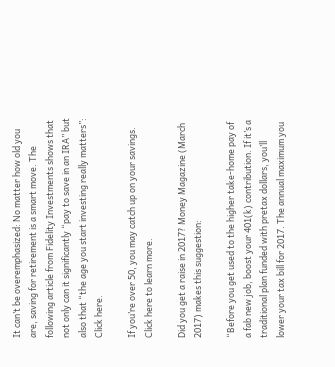It can’t be overemphasized: No matter how old you are, saving for retirement is a smart move. The following article from Fidelity Investments shows that not only can it significantly “pay to save in an IRA” but also that “the age you start investing really matters”: Click here.

If you’re over 50, you may catch up on your savings. Click here to learn more.

Did you get a raise in 2017? Money Magazine (March 2017) makes this suggestion:

“Before you get used to the higher take-home pay of a fab new job, boost your 401(k) contribution. If it’s a traditional plan funded with pretax dollars, you’ll lower your tax bill for 2017. The annual maximum you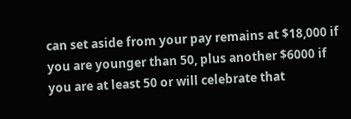can set aside from your pay remains at $18,000 if you are younger than 50, plus another $6000 if you are at least 50 or will celebrate that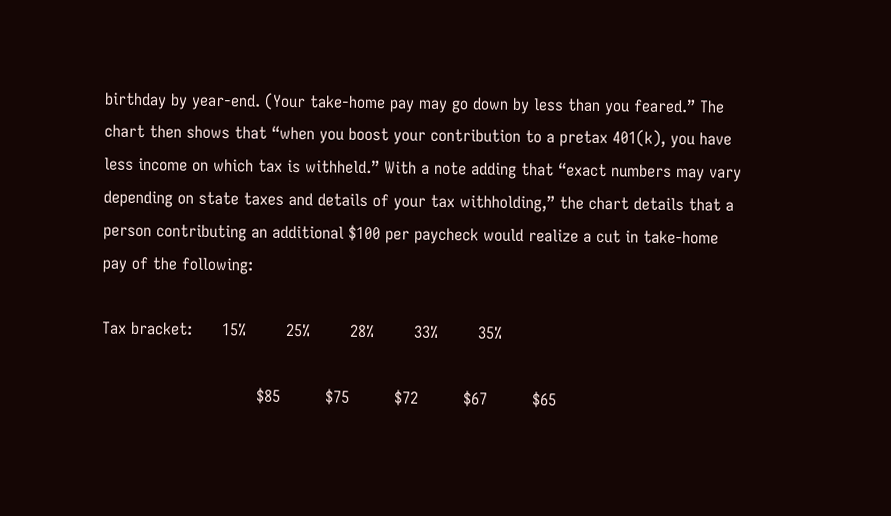birthday by year-end. (Your take-home pay may go down by less than you feared.” The chart then shows that “when you boost your contribution to a pretax 401(k), you have less income on which tax is withheld.” With a note adding that “exact numbers may vary depending on state taxes and details of your tax withholding,” the chart details that a person contributing an additional $100 per paycheck would realize a cut in take-home pay of the following:

Tax bracket:      15%        25%        28%        33%        35%

                               $85         $75         $72         $67         $65